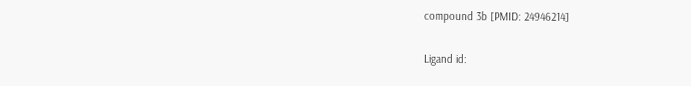compound 3b [PMID: 24946214]

Ligand id: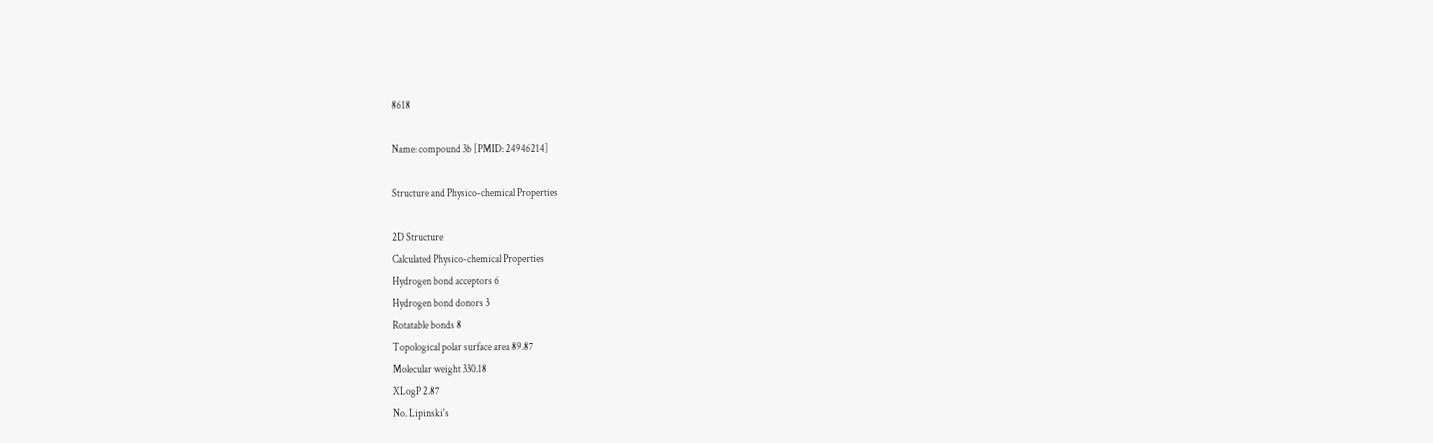8618

Name: compound 3b [PMID: 24946214]

Structure and Physico-chemical Properties

2D Structure
Calculated Physico-chemical Properties
Hydrogen bond acceptors 6
Hydrogen bond donors 3
Rotatable bonds 8
Topological polar surface area 89.87
Molecular weight 330.18
XLogP 2.87
No. Lipinski's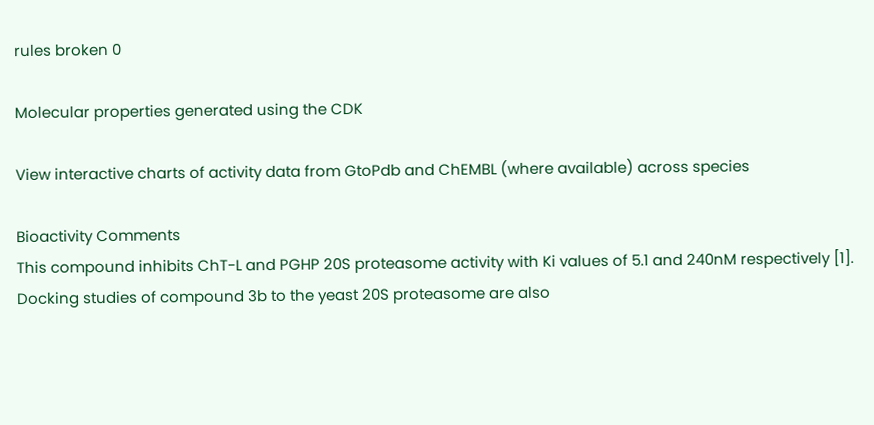rules broken 0

Molecular properties generated using the CDK

View interactive charts of activity data from GtoPdb and ChEMBL (where available) across species

Bioactivity Comments
This compound inhibits ChT-L and PGHP 20S proteasome activity with Ki values of 5.1 and 240nM respectively [1]. Docking studies of compound 3b to the yeast 20S proteasome are also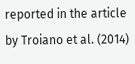reported in the article by Troiano et al. (2014)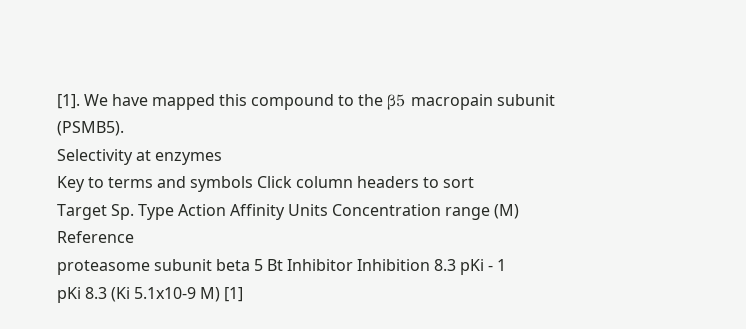[1]. We have mapped this compound to the β5 macropain subunit (PSMB5).
Selectivity at enzymes
Key to terms and symbols Click column headers to sort
Target Sp. Type Action Affinity Units Concentration range (M) Reference
proteasome subunit beta 5 Bt Inhibitor Inhibition 8.3 pKi - 1
pKi 8.3 (Ki 5.1x10-9 M) [1]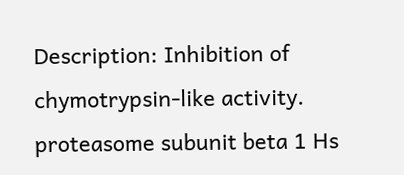Description: Inhibition of chymotrypsin-like activity.
proteasome subunit beta 1 Hs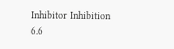Inhibitor Inhibition 6.6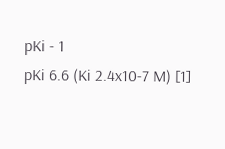pKi - 1
pKi 6.6 (Ki 2.4x10-7 M) [1]